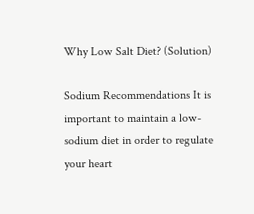Why Low Salt Diet? (Solution)

Sodium Recommendations It is important to maintain a low-sodium diet in order to regulate your heart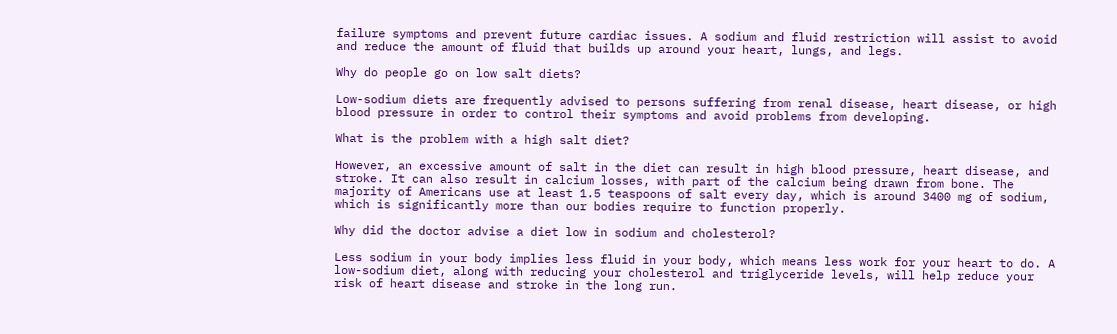failure symptoms and prevent future cardiac issues. A sodium and fluid restriction will assist to avoid and reduce the amount of fluid that builds up around your heart, lungs, and legs.

Why do people go on low salt diets?

Low-sodium diets are frequently advised to persons suffering from renal disease, heart disease, or high blood pressure in order to control their symptoms and avoid problems from developing.

What is the problem with a high salt diet?

However, an excessive amount of salt in the diet can result in high blood pressure, heart disease, and stroke. It can also result in calcium losses, with part of the calcium being drawn from bone. The majority of Americans use at least 1.5 teaspoons of salt every day, which is around 3400 mg of sodium, which is significantly more than our bodies require to function properly.

Why did the doctor advise a diet low in sodium and cholesterol?

Less sodium in your body implies less fluid in your body, which means less work for your heart to do. A low-sodium diet, along with reducing your cholesterol and triglyceride levels, will help reduce your risk of heart disease and stroke in the long run.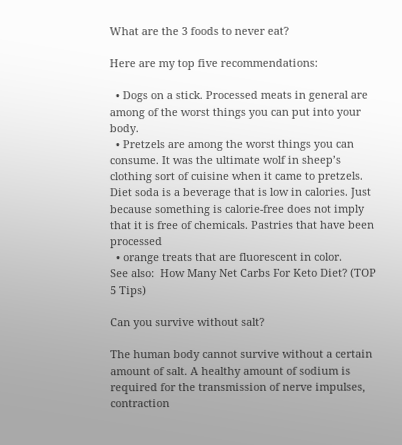What are the 3 foods to never eat?

Here are my top five recommendations:

  • Dogs on a stick. Processed meats in general are among of the worst things you can put into your body.
  • Pretzels are among the worst things you can consume. It was the ultimate wolf in sheep’s clothing sort of cuisine when it came to pretzels. Diet soda is a beverage that is low in calories. Just because something is calorie-free does not imply that it is free of chemicals. Pastries that have been processed
  • orange treats that are fluorescent in color.
See also:  How Many Net Carbs For Keto Diet? (TOP 5 Tips)

Can you survive without salt?

The human body cannot survive without a certain amount of salt. A healthy amount of sodium is required for the transmission of nerve impulses, contraction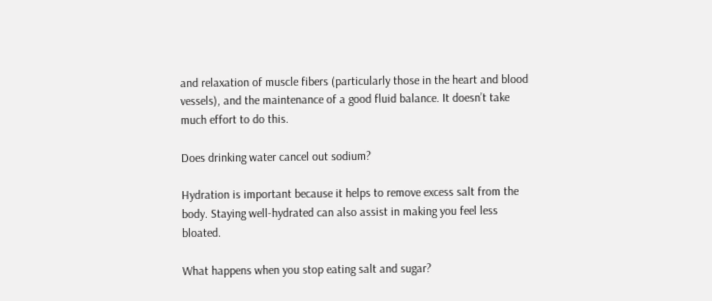and relaxation of muscle fibers (particularly those in the heart and blood vessels), and the maintenance of a good fluid balance. It doesn’t take much effort to do this.

Does drinking water cancel out sodium?

Hydration is important because it helps to remove excess salt from the body. Staying well-hydrated can also assist in making you feel less bloated.

What happens when you stop eating salt and sugar?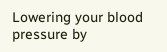Lowering your blood pressure by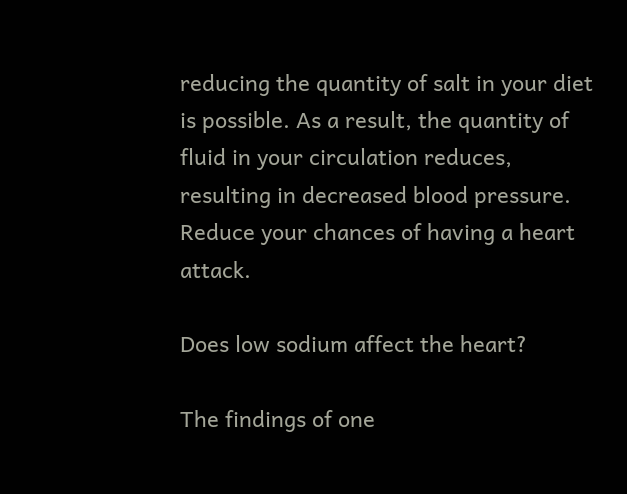reducing the quantity of salt in your diet is possible. As a result, the quantity of fluid in your circulation reduces, resulting in decreased blood pressure. Reduce your chances of having a heart attack.

Does low sodium affect the heart?

The findings of one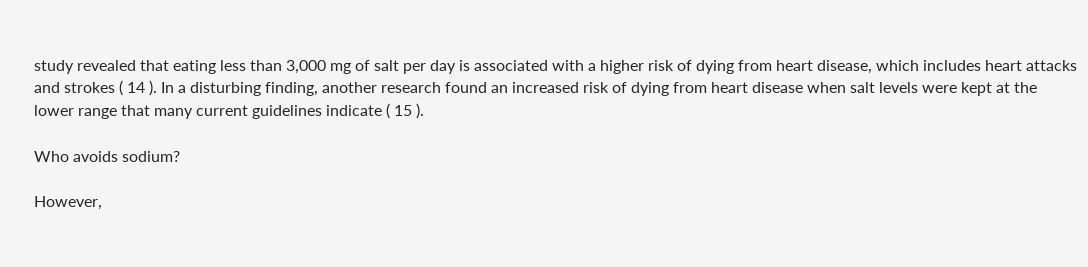study revealed that eating less than 3,000 mg of salt per day is associated with a higher risk of dying from heart disease, which includes heart attacks and strokes ( 14 ). In a disturbing finding, another research found an increased risk of dying from heart disease when salt levels were kept at the lower range that many current guidelines indicate ( 15 ).

Who avoids sodium?

However,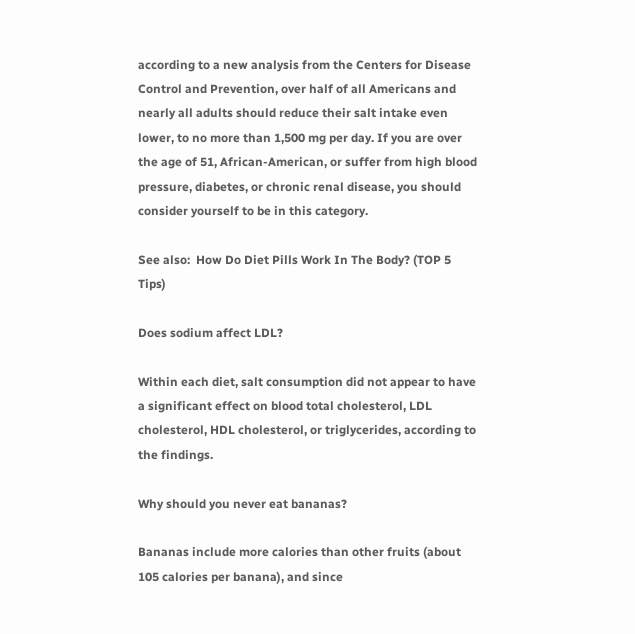according to a new analysis from the Centers for Disease Control and Prevention, over half of all Americans and nearly all adults should reduce their salt intake even lower, to no more than 1,500 mg per day. If you are over the age of 51, African-American, or suffer from high blood pressure, diabetes, or chronic renal disease, you should consider yourself to be in this category.

See also:  How Do Diet Pills Work In The Body? (TOP 5 Tips)

Does sodium affect LDL?

Within each diet, salt consumption did not appear to have a significant effect on blood total cholesterol, LDL cholesterol, HDL cholesterol, or triglycerides, according to the findings.

Why should you never eat bananas?

Bananas include more calories than other fruits (about 105 calories per banana), and since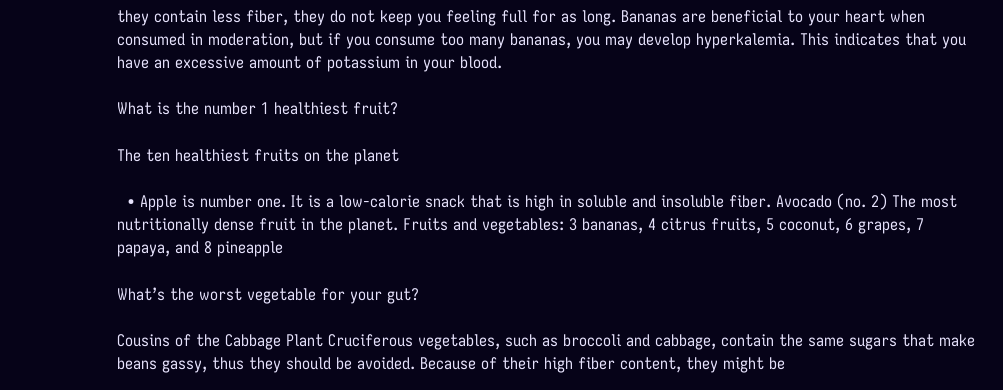they contain less fiber, they do not keep you feeling full for as long. Bananas are beneficial to your heart when consumed in moderation, but if you consume too many bananas, you may develop hyperkalemia. This indicates that you have an excessive amount of potassium in your blood.

What is the number 1 healthiest fruit?

The ten healthiest fruits on the planet

  • Apple is number one. It is a low-calorie snack that is high in soluble and insoluble fiber. Avocado (no. 2) The most nutritionally dense fruit in the planet. Fruits and vegetables: 3 bananas, 4 citrus fruits, 5 coconut, 6 grapes, 7 papaya, and 8 pineapple

What’s the worst vegetable for your gut?

Cousins of the Cabbage Plant Cruciferous vegetables, such as broccoli and cabbage, contain the same sugars that make beans gassy, thus they should be avoided. Because of their high fiber content, they might be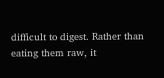difficult to digest. Rather than eating them raw, it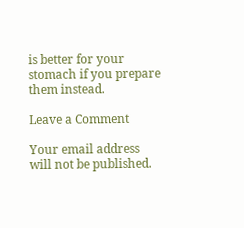is better for your stomach if you prepare them instead.

Leave a Comment

Your email address will not be published.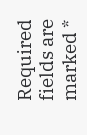Required fields are marked *